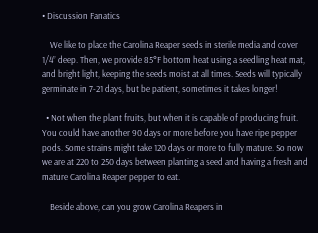• Discussion Fanatics

    We like to place the Carolina Reaper seeds in sterile media and cover 1/4” deep. Then, we provide 85°F bottom heat using a seedling heat mat, and bright light, keeping the seeds moist at all times. Seeds will typically germinate in 7-21 days, but be patient, sometimes it takes longer!

  • Not when the plant fruits, but when it is capable of producing fruit. You could have another 90 days or more before you have ripe pepper pods. Some strains might take 120 days or more to fully mature. So now we are at 220 to 250 days between planting a seed and having a fresh and mature Carolina Reaper pepper to eat.

    Beside above, can you grow Carolina Reapers in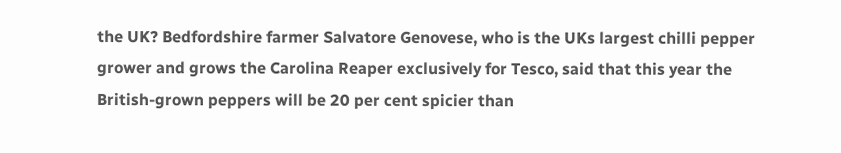the UK? Bedfordshire farmer Salvatore Genovese, who is the UKs largest chilli pepper grower and grows the Carolina Reaper exclusively for Tesco, said that this year the British-grown peppers will be 20 per cent spicier than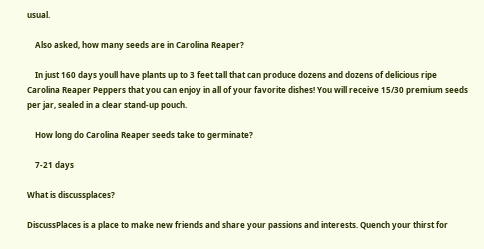usual.

    Also asked, how many seeds are in Carolina Reaper?

    In just 160 days youll have plants up to 3 feet tall that can produce dozens and dozens of delicious ripe Carolina Reaper Peppers that you can enjoy in all of your favorite dishes! You will receive 15/30 premium seeds per jar, sealed in a clear stand-up pouch.

    How long do Carolina Reaper seeds take to germinate?

    7-21 days

What is discussplaces?

DiscussPlaces is a place to make new friends and share your passions and interests. Quench your thirst for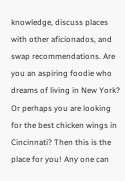knowledge, discuss places with other aficionados, and swap recommendations. Are you an aspiring foodie who dreams of living in New York? Or perhaps you are looking for the best chicken wings in Cincinnati? Then this is the place for you! Any one can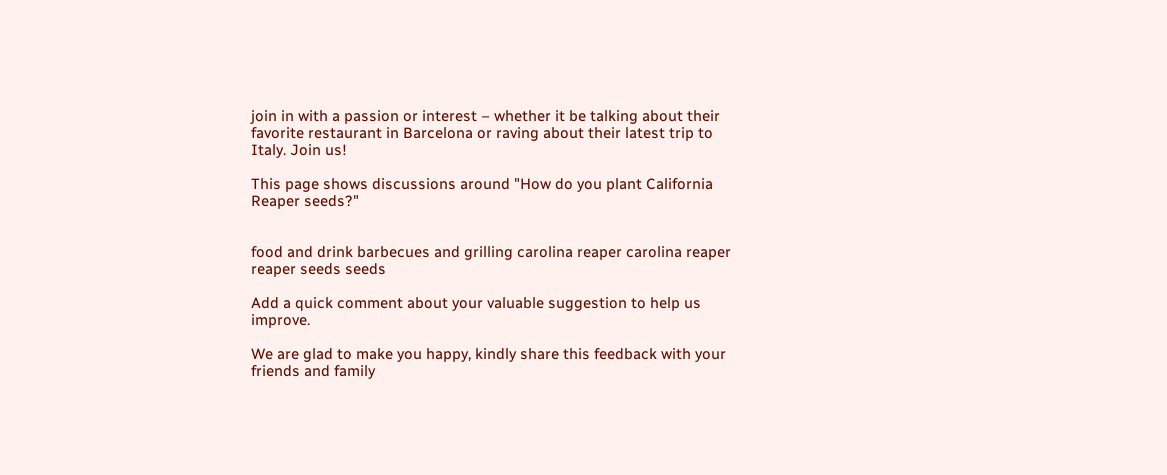join in with a passion or interest – whether it be talking about their favorite restaurant in Barcelona or raving about their latest trip to Italy. Join us!

This page shows discussions around "How do you plant California Reaper seeds?"


food and drink barbecues and grilling carolina reaper carolina reaper reaper seeds seeds

Add a quick comment about your valuable suggestion to help us improve.

We are glad to make you happy, kindly share this feedback with your friends and family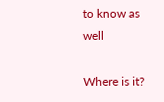to know as well

Where is it?